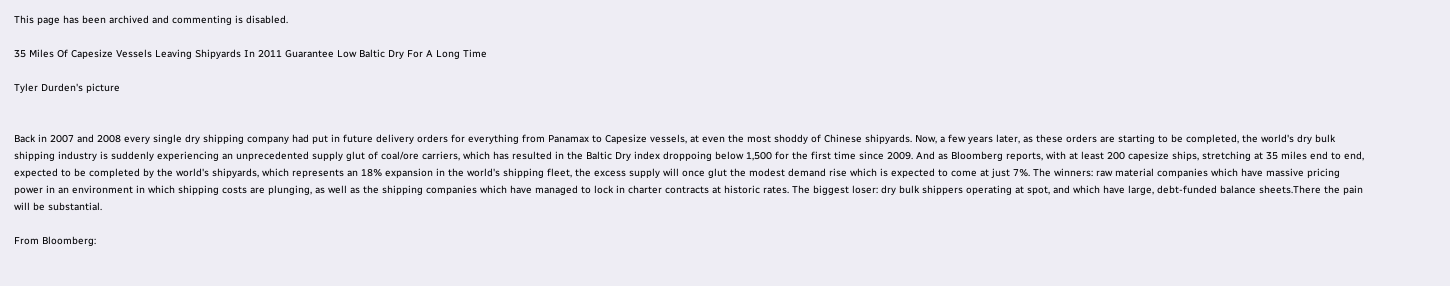This page has been archived and commenting is disabled.

35 Miles Of Capesize Vessels Leaving Shipyards In 2011 Guarantee Low Baltic Dry For A Long Time

Tyler Durden's picture


Back in 2007 and 2008 every single dry shipping company had put in future delivery orders for everything from Panamax to Capesize vessels, at even the most shoddy of Chinese shipyards. Now, a few years later, as these orders are starting to be completed, the world's dry bulk shipping industry is suddenly experiencing an unprecedented supply glut of coal/ore carriers, which has resulted in the Baltic Dry index droppoing below 1,500 for the first time since 2009. And as Bloomberg reports, with at least 200 capesize ships, stretching at 35 miles end to end, expected to be completed by the world's shipyards, which represents an 18% expansion in the world's shipping fleet, the excess supply will once glut the modest demand rise which is expected to come at just 7%. The winners: raw material companies which have massive pricing power in an environment in which shipping costs are plunging, as well as the shipping companies which have managed to lock in charter contracts at historic rates. The biggest loser: dry bulk shippers operating at spot, and which have large, debt-funded balance sheets.There the pain will be substantial.

From Bloomberg: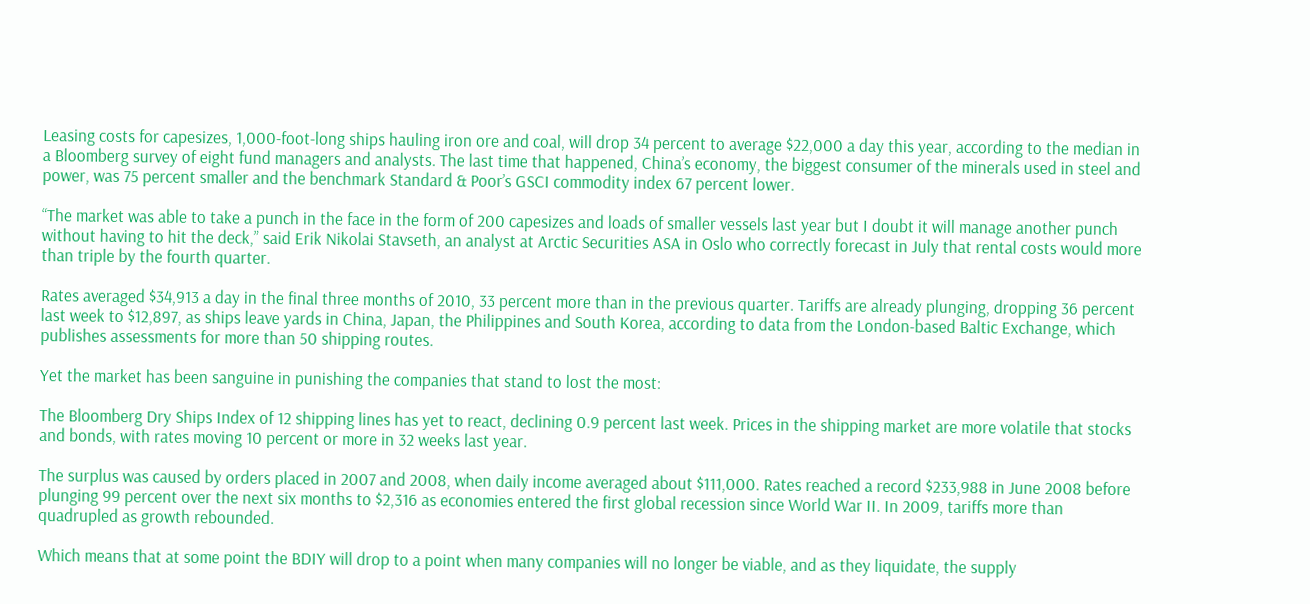Leasing costs for capesizes, 1,000-foot-long ships hauling iron ore and coal, will drop 34 percent to average $22,000 a day this year, according to the median in a Bloomberg survey of eight fund managers and analysts. The last time that happened, China’s economy, the biggest consumer of the minerals used in steel and power, was 75 percent smaller and the benchmark Standard & Poor’s GSCI commodity index 67 percent lower.

“The market was able to take a punch in the face in the form of 200 capesizes and loads of smaller vessels last year but I doubt it will manage another punch without having to hit the deck,” said Erik Nikolai Stavseth, an analyst at Arctic Securities ASA in Oslo who correctly forecast in July that rental costs would more than triple by the fourth quarter.

Rates averaged $34,913 a day in the final three months of 2010, 33 percent more than in the previous quarter. Tariffs are already plunging, dropping 36 percent last week to $12,897, as ships leave yards in China, Japan, the Philippines and South Korea, according to data from the London-based Baltic Exchange, which publishes assessments for more than 50 shipping routes.

Yet the market has been sanguine in punishing the companies that stand to lost the most:

The Bloomberg Dry Ships Index of 12 shipping lines has yet to react, declining 0.9 percent last week. Prices in the shipping market are more volatile that stocks and bonds, with rates moving 10 percent or more in 32 weeks last year.

The surplus was caused by orders placed in 2007 and 2008, when daily income averaged about $111,000. Rates reached a record $233,988 in June 2008 before plunging 99 percent over the next six months to $2,316 as economies entered the first global recession since World War II. In 2009, tariffs more than quadrupled as growth rebounded.

Which means that at some point the BDIY will drop to a point when many companies will no longer be viable, and as they liquidate, the supply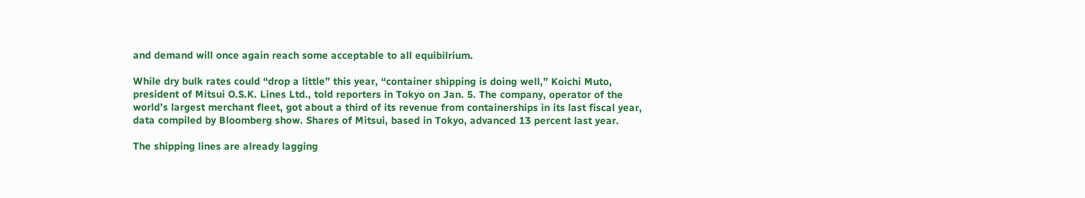and demand will once again reach some acceptable to all equibilrium.

While dry bulk rates could “drop a little” this year, “container shipping is doing well,” Koichi Muto, president of Mitsui O.S.K. Lines Ltd., told reporters in Tokyo on Jan. 5. The company, operator of the world’s largest merchant fleet, got about a third of its revenue from containerships in its last fiscal year, data compiled by Bloomberg show. Shares of Mitsui, based in Tokyo, advanced 13 percent last year.

The shipping lines are already lagging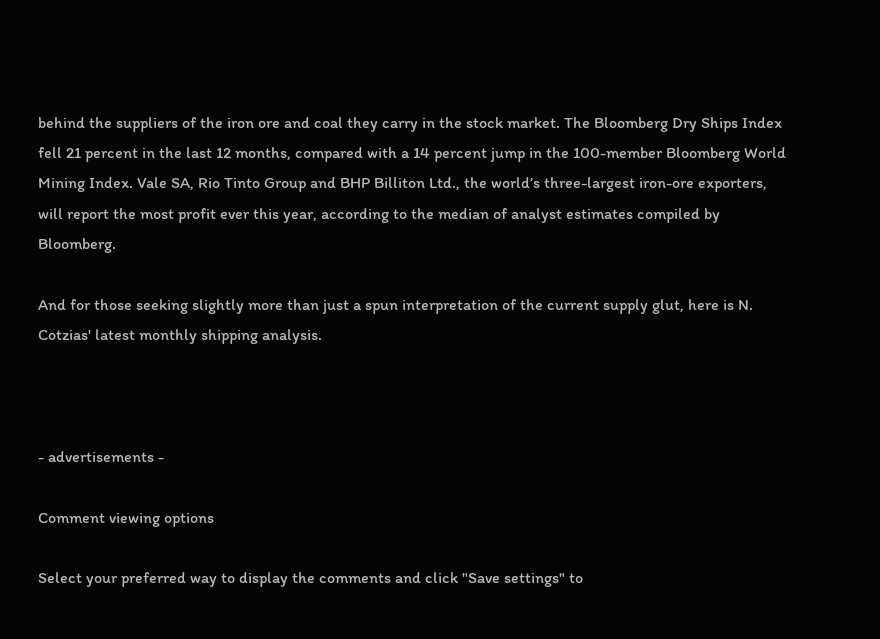behind the suppliers of the iron ore and coal they carry in the stock market. The Bloomberg Dry Ships Index fell 21 percent in the last 12 months, compared with a 14 percent jump in the 100-member Bloomberg World Mining Index. Vale SA, Rio Tinto Group and BHP Billiton Ltd., the world’s three-largest iron-ore exporters, will report the most profit ever this year, according to the median of analyst estimates compiled by Bloomberg.

And for those seeking slightly more than just a spun interpretation of the current supply glut, here is N. Cotzias' latest monthly shipping analysis.



- advertisements -

Comment viewing options

Select your preferred way to display the comments and click "Save settings" to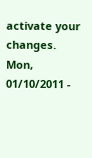activate your changes.
Mon, 01/10/2011 -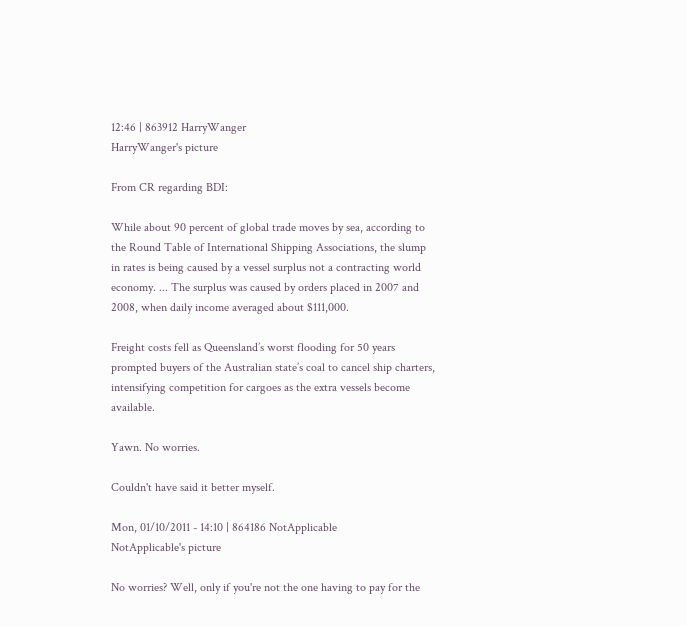12:46 | 863912 HarryWanger
HarryWanger's picture

From CR regarding BDI:

While about 90 percent of global trade moves by sea, according to the Round Table of International Shipping Associations, the slump in rates is being caused by a vessel surplus not a contracting world economy. ... The surplus was caused by orders placed in 2007 and 2008, when daily income averaged about $111,000.

Freight costs fell as Queensland’s worst flooding for 50 years prompted buyers of the Australian state’s coal to cancel ship charters, intensifying competition for cargoes as the extra vessels become available.

Yawn. No worries.

Couldn't have said it better myself.

Mon, 01/10/2011 - 14:10 | 864186 NotApplicable
NotApplicable's picture

No worries? Well, only if you're not the one having to pay for the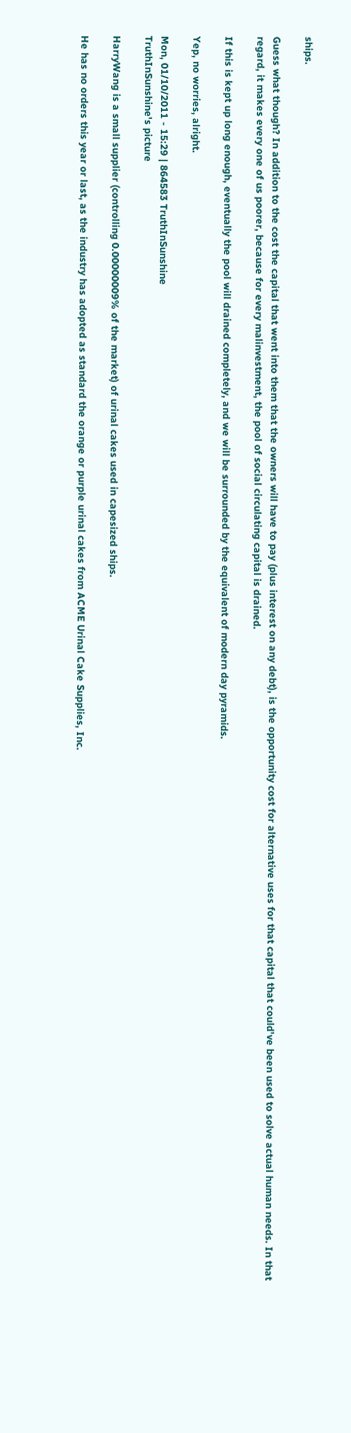ships.

Guess what though? In addition to the cost the capital that went into them that the owners will have to pay (plus interest on any debt), is the opportunity cost for alternative uses for that capital that could've been used to solve actual human needs. In that regard, it makes every one of us poorer, because for every malinvestment, the pool of social circulating capital is drained.

If this is kept up long enough, eventually the pool will drained completely, and we will be surrounded by the equivalent of modern day pyramids.

Yep, no worries, alright.

Mon, 01/10/2011 - 15:29 | 864583 TruthInSunshine
TruthInSunshine's picture

HarryWang is a small supplier (controlling 0.00000009% of the market) of urinal cakes used in capesized ships.

He has no orders this year or last, as the industry has adopted as standard the orange or purple urinal cakes from ACME Urinal Cake Supplies, Inc.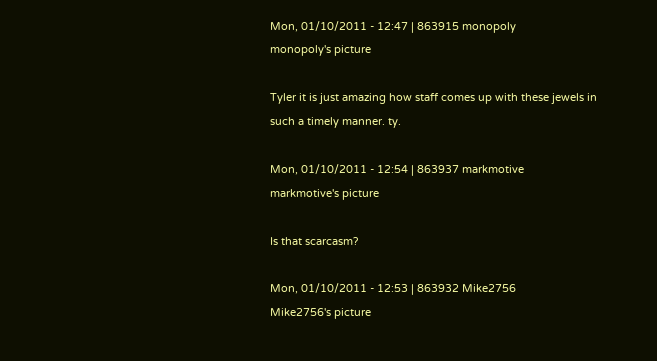Mon, 01/10/2011 - 12:47 | 863915 monopoly
monopoly's picture

Tyler it is just amazing how staff comes up with these jewels in such a timely manner. ty.

Mon, 01/10/2011 - 12:54 | 863937 markmotive
markmotive's picture

Is that scarcasm?

Mon, 01/10/2011 - 12:53 | 863932 Mike2756
Mike2756's picture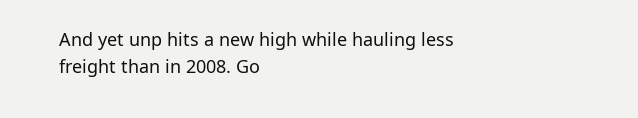And yet unp hits a new high while hauling less freight than in 2008. Go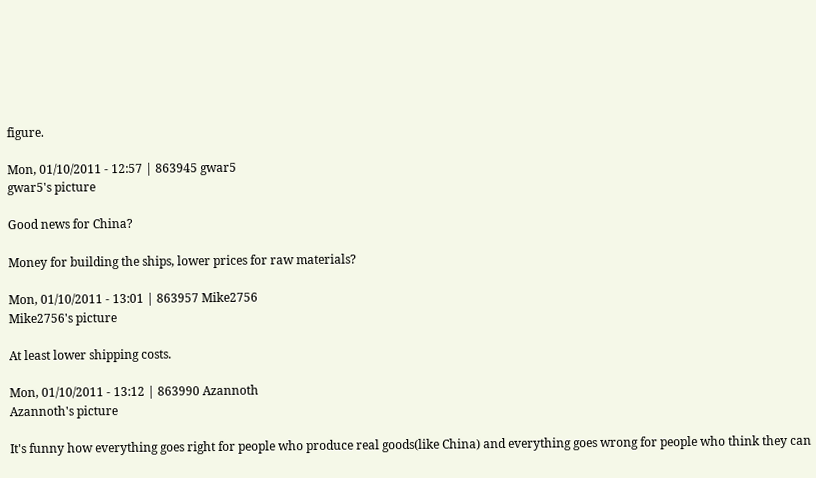figure.

Mon, 01/10/2011 - 12:57 | 863945 gwar5
gwar5's picture

Good news for China?

Money for building the ships, lower prices for raw materials?

Mon, 01/10/2011 - 13:01 | 863957 Mike2756
Mike2756's picture

At least lower shipping costs.

Mon, 01/10/2011 - 13:12 | 863990 Azannoth
Azannoth's picture

It's funny how everything goes right for people who produce real goods(like China) and everything goes wrong for people who think they can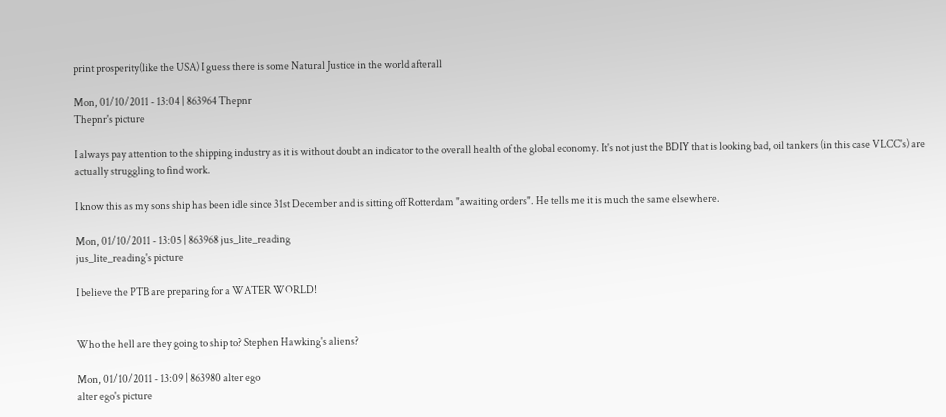print prosperity(like the USA) I guess there is some Natural Justice in the world afterall

Mon, 01/10/2011 - 13:04 | 863964 Thepnr
Thepnr's picture

I always pay attention to the shipping industry as it is without doubt an indicator to the overall health of the global economy. It's not just the BDIY that is looking bad, oil tankers (in this case VLCC's) are actually struggling to find work.

I know this as my sons ship has been idle since 31st December and is sitting off Rotterdam "awaiting orders". He tells me it is much the same elsewhere.

Mon, 01/10/2011 - 13:05 | 863968 jus_lite_reading
jus_lite_reading's picture

I believe the PTB are preparing for a WATER WORLD!


Who the hell are they going to ship to? Stephen Hawking's aliens?

Mon, 01/10/2011 - 13:09 | 863980 alter ego
alter ego's picture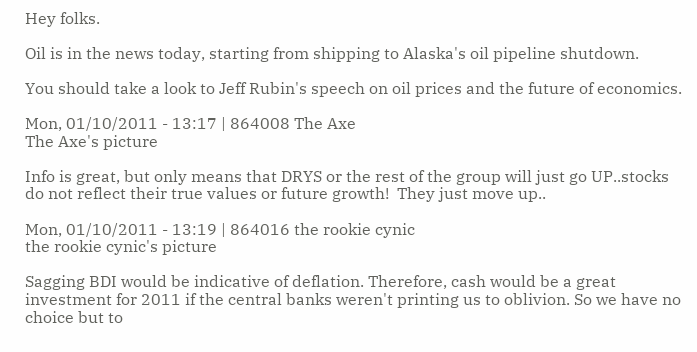Hey folks.

Oil is in the news today, starting from shipping to Alaska's oil pipeline shutdown.

You should take a look to Jeff Rubin's speech on oil prices and the future of economics.

Mon, 01/10/2011 - 13:17 | 864008 The Axe
The Axe's picture

Info is great, but only means that DRYS or the rest of the group will just go UP..stocks do not reflect their true values or future growth!  They just move up..

Mon, 01/10/2011 - 13:19 | 864016 the rookie cynic
the rookie cynic's picture

Sagging BDI would be indicative of deflation. Therefore, cash would be a great investment for 2011 if the central banks weren't printing us to oblivion. So we have no choice but to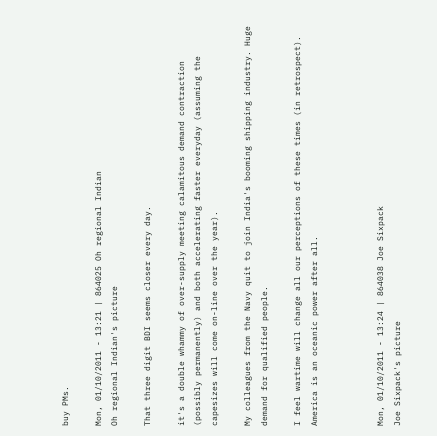buy PMs.

Mon, 01/10/2011 - 13:21 | 864025 Oh regional Indian
Oh regional Indian's picture

That three digit BDI seems closer every day.

it's a double whammy of over-supply meeting calamitous demand contraction (possibly permanently) and both accelerating faster everyday (assuming the capesizes will come on-line over the year).

My colleagues from the Navy quit to join India's booming shipping industry. Huge demand for qualified people.

I feel wartime will change all our perceptions of these times (in retrospect). America is an oceanic power after all.



Mon, 01/10/2011 - 13:24 | 864038 Joe Sixpack
Joe Sixpack's picture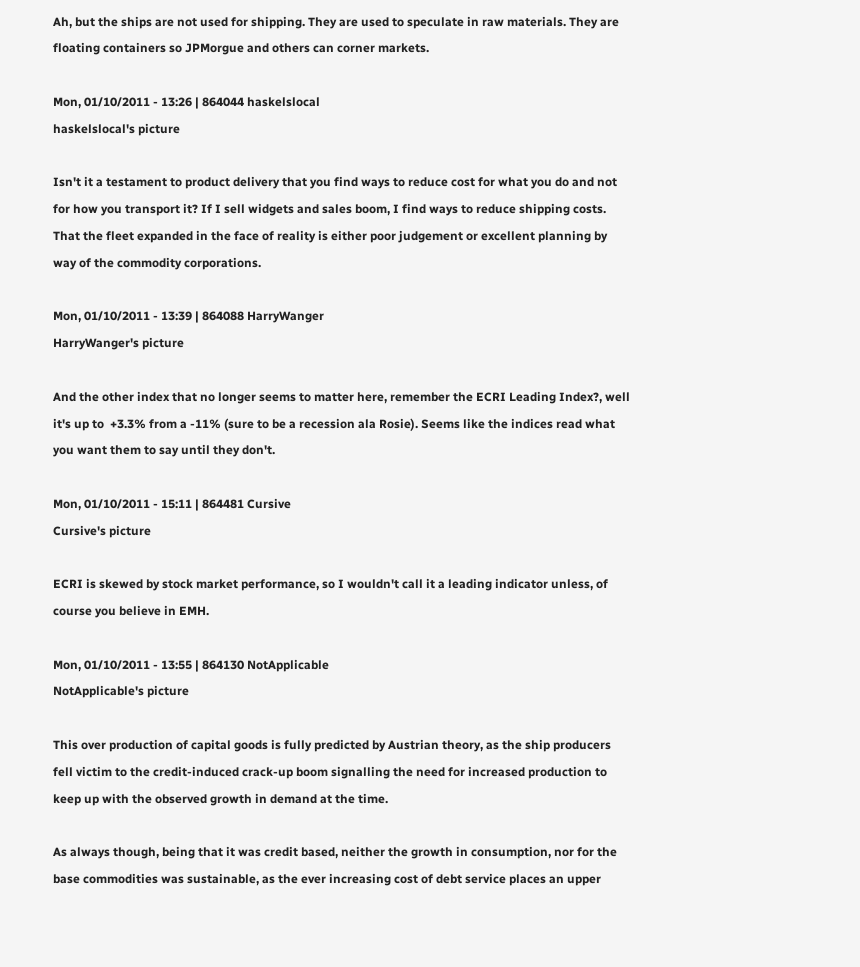Ah, but the ships are not used for shipping. They are used to speculate in raw materials. They are floating containers so JPMorgue and others can corner markets.

Mon, 01/10/2011 - 13:26 | 864044 haskelslocal
haskelslocal's picture

Isn't it a testament to product delivery that you find ways to reduce cost for what you do and not for how you transport it? If I sell widgets and sales boom, I find ways to reduce shipping costs. That the fleet expanded in the face of reality is either poor judgement or excellent planning by way of the commodity corporations.

Mon, 01/10/2011 - 13:39 | 864088 HarryWanger
HarryWanger's picture

And the other index that no longer seems to matter here, remember the ECRI Leading Index?, well it's up to  +3.3% from a -11% (sure to be a recession ala Rosie). Seems like the indices read what you want them to say until they don't.

Mon, 01/10/2011 - 15:11 | 864481 Cursive
Cursive's picture

ECRI is skewed by stock market performance, so I wouldn't call it a leading indicator unless, of course you believe in EMH.

Mon, 01/10/2011 - 13:55 | 864130 NotApplicable
NotApplicable's picture

This over production of capital goods is fully predicted by Austrian theory, as the ship producers fell victim to the credit-induced crack-up boom signalling the need for increased production to keep up with the observed growth in demand at the time.

As always though, being that it was credit based, neither the growth in consumption, nor for the base commodities was sustainable, as the ever increasing cost of debt service places an upper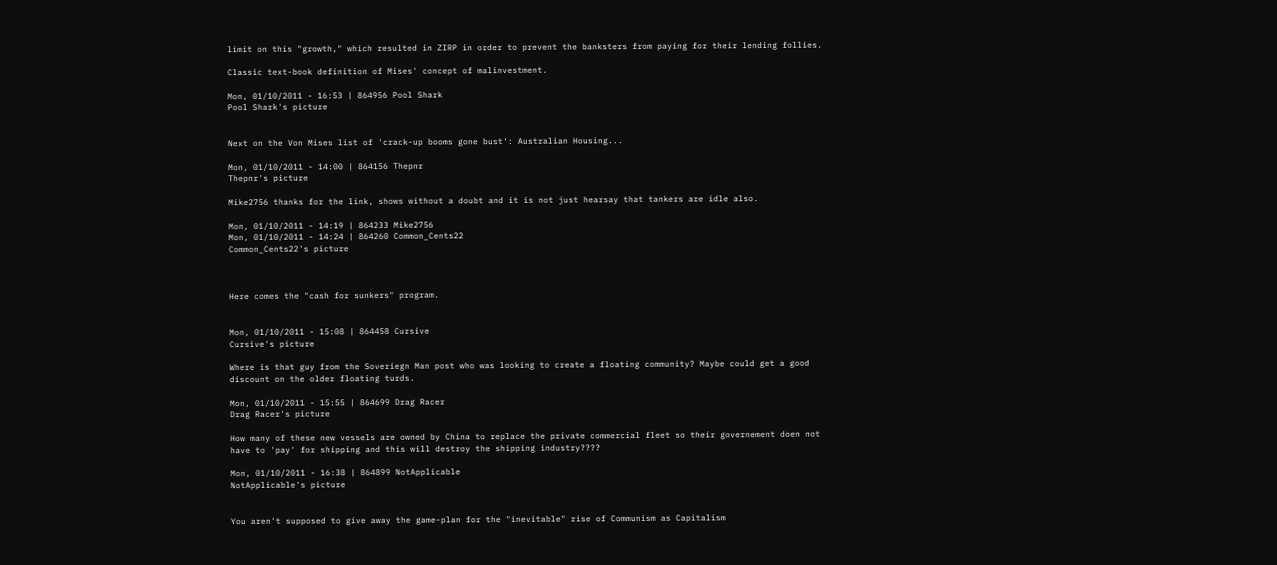limit on this "growth," which resulted in ZIRP in order to prevent the banksters from paying for their lending follies.

Classic text-book definition of Mises' concept of malinvestment.

Mon, 01/10/2011 - 16:53 | 864956 Pool Shark
Pool Shark's picture


Next on the Von Mises list of 'crack-up booms gone bust': Australian Housing...

Mon, 01/10/2011 - 14:00 | 864156 Thepnr
Thepnr's picture

Mike2756 thanks for the link, shows without a doubt and it is not just hearsay that tankers are idle also.

Mon, 01/10/2011 - 14:19 | 864233 Mike2756
Mon, 01/10/2011 - 14:24 | 864260 Common_Cents22
Common_Cents22's picture



Here comes the "cash for sunkers" program.


Mon, 01/10/2011 - 15:08 | 864458 Cursive
Cursive's picture

Where is that guy from the Soveriegn Man post who was looking to create a floating community? Maybe could get a good discount on the older floating turds.

Mon, 01/10/2011 - 15:55 | 864699 Drag Racer
Drag Racer's picture

How many of these new vessels are owned by China to replace the private commercial fleet so their governement doen not have to 'pay' for shipping and this will destroy the shipping industry????

Mon, 01/10/2011 - 16:38 | 864899 NotApplicable
NotApplicable's picture


You aren't supposed to give away the game-plan for the "inevitable" rise of Communism as Capitalism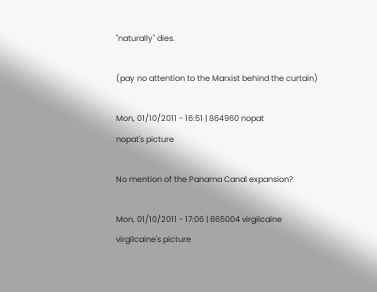"naturally" dies.

(pay no attention to the Marxist behind the curtain)

Mon, 01/10/2011 - 16:51 | 864960 nopat
nopat's picture

No mention of the Panama Canal expansion?

Mon, 01/10/2011 - 17:06 | 865004 virgilcaine
virgilcaine's picture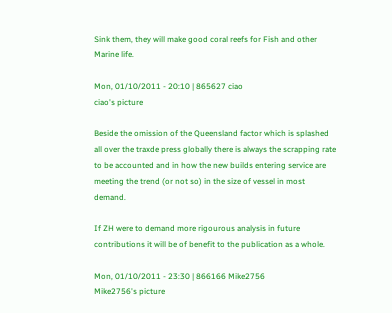Sink them, they will make good coral reefs for Fish and other Marine life.

Mon, 01/10/2011 - 20:10 | 865627 ciao
ciao's picture

Beside the omission of the Queensland factor which is splashed all over the traxde press globally there is always the scrapping rate to be accounted and in how the new builds entering service are meeting the trend (or not so) in the size of vessel in most demand.

If ZH were to demand more rigourous analysis in future contributions it will be of benefit to the publication as a whole.

Mon, 01/10/2011 - 23:30 | 866166 Mike2756
Mike2756's picture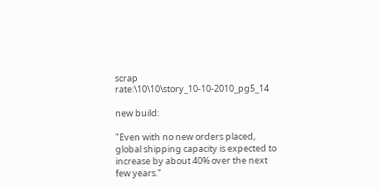scrap rate:\10\10\story_10-10-2010_pg5_14

new build:

"Even with no new orders placed, global shipping capacity is expected to increase by about 40% over the next few years."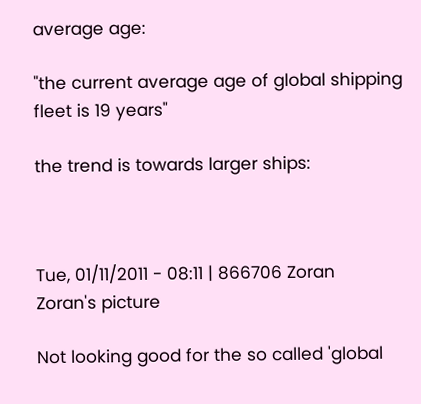average age:

"the current average age of global shipping fleet is 19 years"

the trend is towards larger ships:



Tue, 01/11/2011 - 08:11 | 866706 Zoran
Zoran's picture

Not looking good for the so called 'global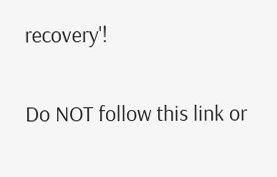recovery'!

Do NOT follow this link or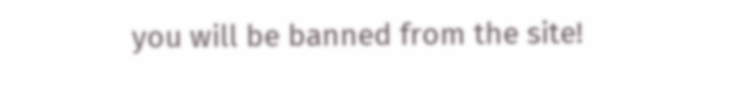you will be banned from the site!